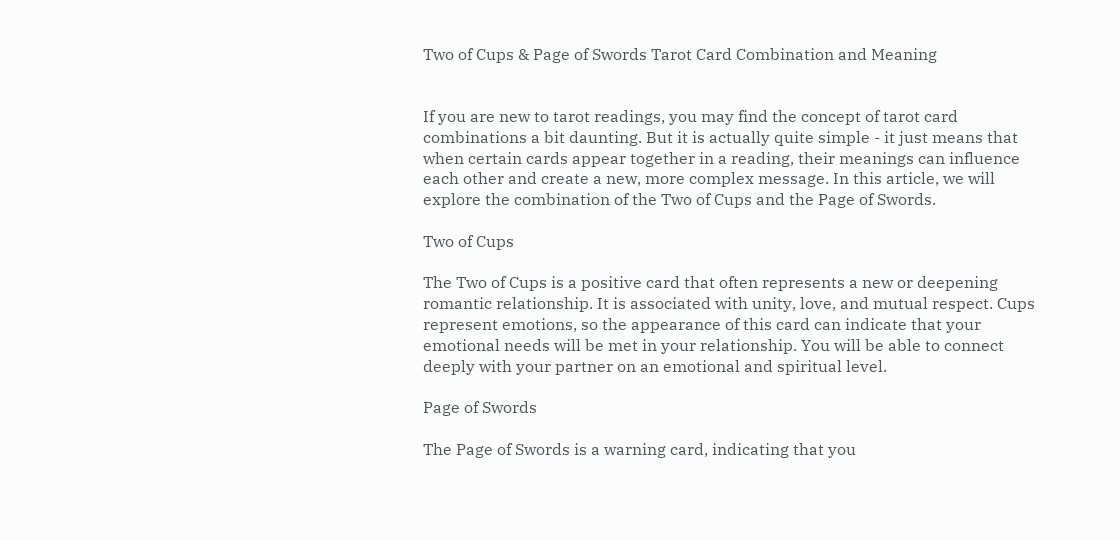Two of Cups & Page of Swords Tarot Card Combination and Meaning


If you are new to tarot readings, you may find the concept of tarot card combinations a bit daunting. But it is actually quite simple - it just means that when certain cards appear together in a reading, their meanings can influence each other and create a new, more complex message. In this article, we will explore the combination of the Two of Cups and the Page of Swords.

Two of Cups

The Two of Cups is a positive card that often represents a new or deepening romantic relationship. It is associated with unity, love, and mutual respect. Cups represent emotions, so the appearance of this card can indicate that your emotional needs will be met in your relationship. You will be able to connect deeply with your partner on an emotional and spiritual level.

Page of Swords

The Page of Swords is a warning card, indicating that you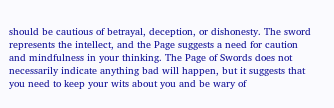should be cautious of betrayal, deception, or dishonesty. The sword represents the intellect, and the Page suggests a need for caution and mindfulness in your thinking. The Page of Swords does not necessarily indicate anything bad will happen, but it suggests that you need to keep your wits about you and be wary of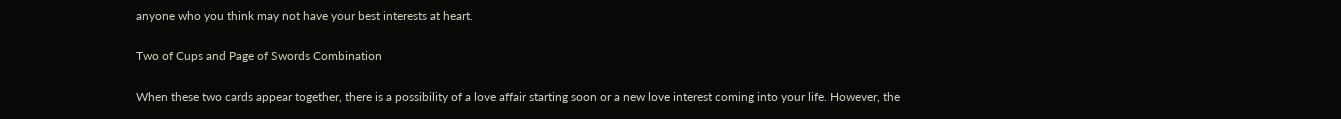anyone who you think may not have your best interests at heart.

Two of Cups and Page of Swords Combination

When these two cards appear together, there is a possibility of a love affair starting soon or a new love interest coming into your life. However, the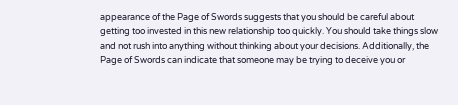appearance of the Page of Swords suggests that you should be careful about getting too invested in this new relationship too quickly. You should take things slow and not rush into anything without thinking about your decisions. Additionally, the Page of Swords can indicate that someone may be trying to deceive you or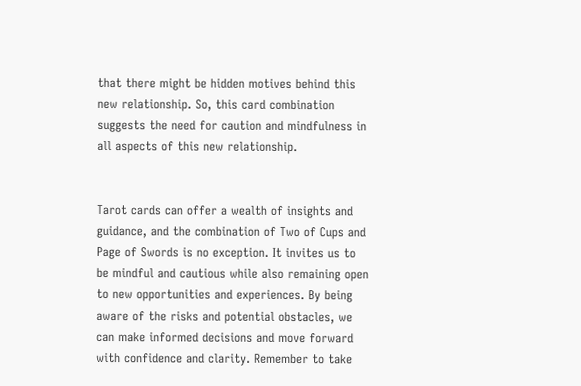that there might be hidden motives behind this new relationship. So, this card combination suggests the need for caution and mindfulness in all aspects of this new relationship.


Tarot cards can offer a wealth of insights and guidance, and the combination of Two of Cups and Page of Swords is no exception. It invites us to be mindful and cautious while also remaining open to new opportunities and experiences. By being aware of the risks and potential obstacles, we can make informed decisions and move forward with confidence and clarity. Remember to take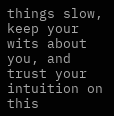things slow, keep your wits about you, and trust your intuition on this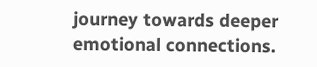journey towards deeper emotional connections.